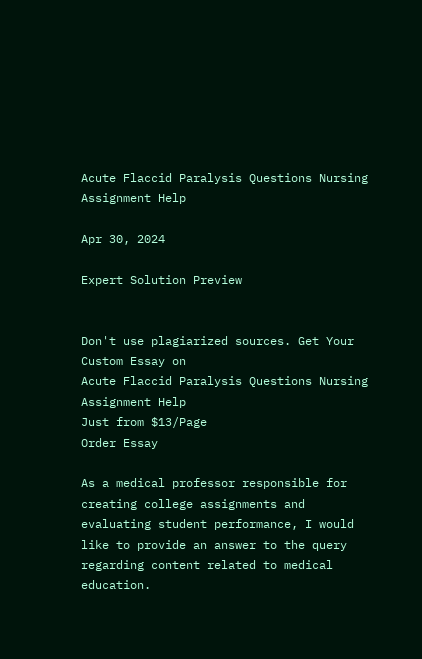Acute Flaccid Paralysis Questions Nursing Assignment Help

Apr 30, 2024

Expert Solution Preview


Don't use plagiarized sources. Get Your Custom Essay on
Acute Flaccid Paralysis Questions Nursing Assignment Help
Just from $13/Page
Order Essay

As a medical professor responsible for creating college assignments and evaluating student performance, I would like to provide an answer to the query regarding content related to medical education.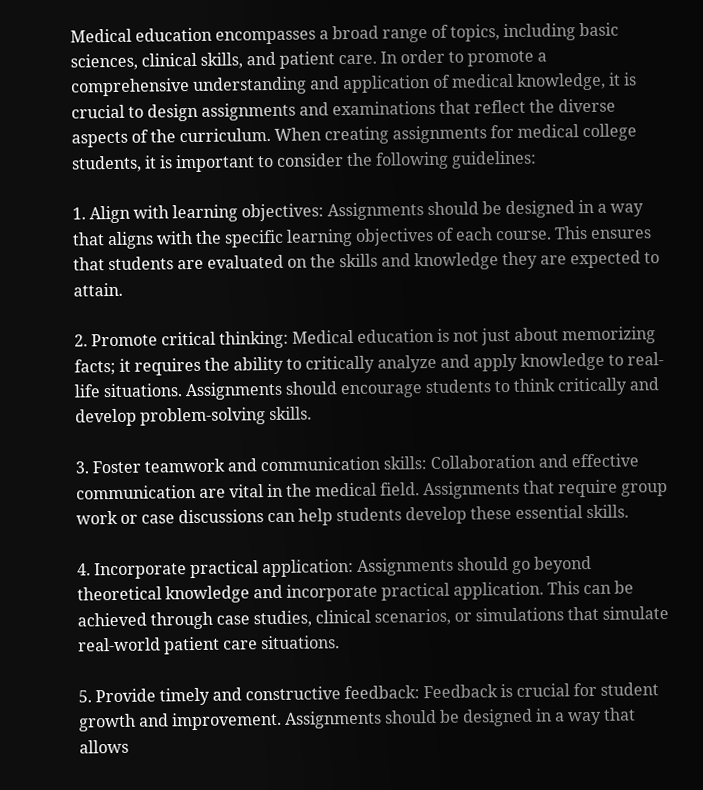Medical education encompasses a broad range of topics, including basic sciences, clinical skills, and patient care. In order to promote a comprehensive understanding and application of medical knowledge, it is crucial to design assignments and examinations that reflect the diverse aspects of the curriculum. When creating assignments for medical college students, it is important to consider the following guidelines:

1. Align with learning objectives: Assignments should be designed in a way that aligns with the specific learning objectives of each course. This ensures that students are evaluated on the skills and knowledge they are expected to attain.

2. Promote critical thinking: Medical education is not just about memorizing facts; it requires the ability to critically analyze and apply knowledge to real-life situations. Assignments should encourage students to think critically and develop problem-solving skills.

3. Foster teamwork and communication skills: Collaboration and effective communication are vital in the medical field. Assignments that require group work or case discussions can help students develop these essential skills.

4. Incorporate practical application: Assignments should go beyond theoretical knowledge and incorporate practical application. This can be achieved through case studies, clinical scenarios, or simulations that simulate real-world patient care situations.

5. Provide timely and constructive feedback: Feedback is crucial for student growth and improvement. Assignments should be designed in a way that allows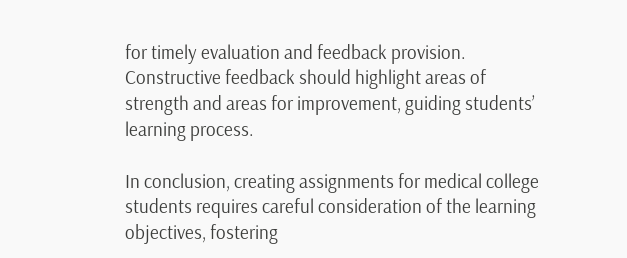for timely evaluation and feedback provision. Constructive feedback should highlight areas of strength and areas for improvement, guiding students’ learning process.

In conclusion, creating assignments for medical college students requires careful consideration of the learning objectives, fostering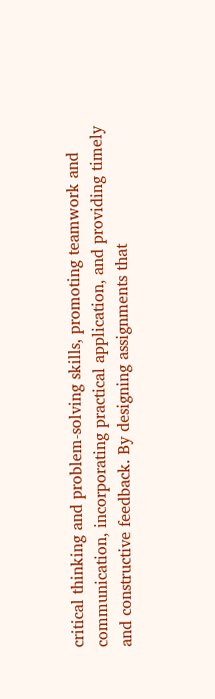critical thinking and problem-solving skills, promoting teamwork and communication, incorporating practical application, and providing timely and constructive feedback. By designing assignments that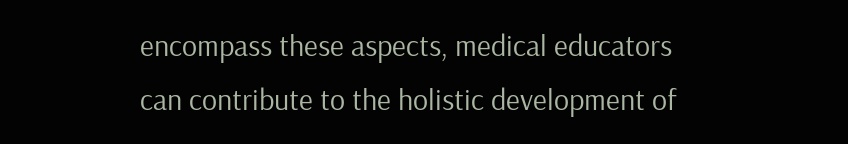encompass these aspects, medical educators can contribute to the holistic development of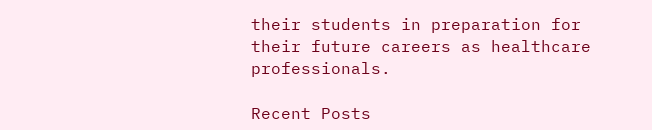their students in preparation for their future careers as healthcare professionals.

Recent Posts